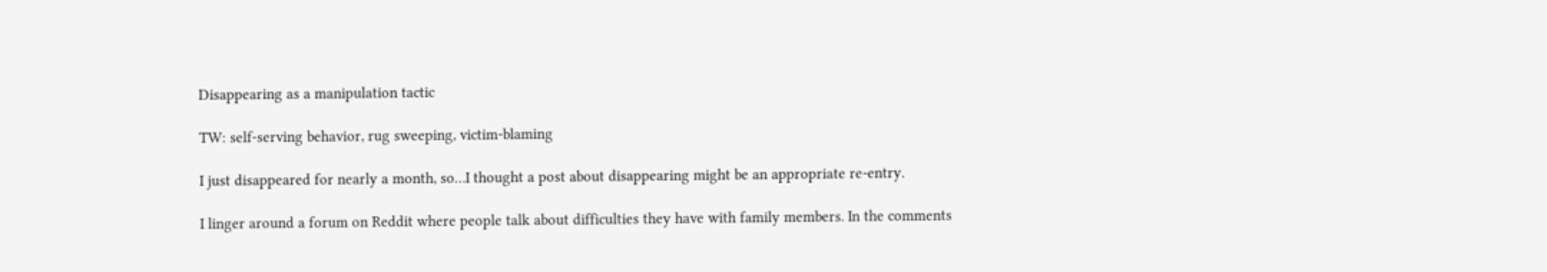Disappearing as a manipulation tactic

TW: self-serving behavior, rug sweeping, victim-blaming

I just disappeared for nearly a month, so…I thought a post about disappearing might be an appropriate re-entry.

I linger around a forum on Reddit where people talk about difficulties they have with family members. In the comments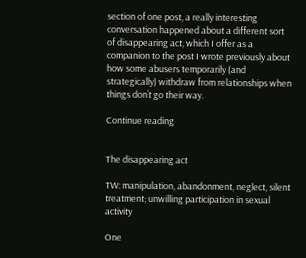section of one post, a really interesting conversation happened about a different sort of disappearing act, which I offer as a companion to the post I wrote previously about how some abusers temporarily (and strategically) withdraw from relationships when things don’t go their way.

Continue reading


The disappearing act

TW: manipulation, abandonment, neglect, silent treatment; unwilling participation in sexual activity

One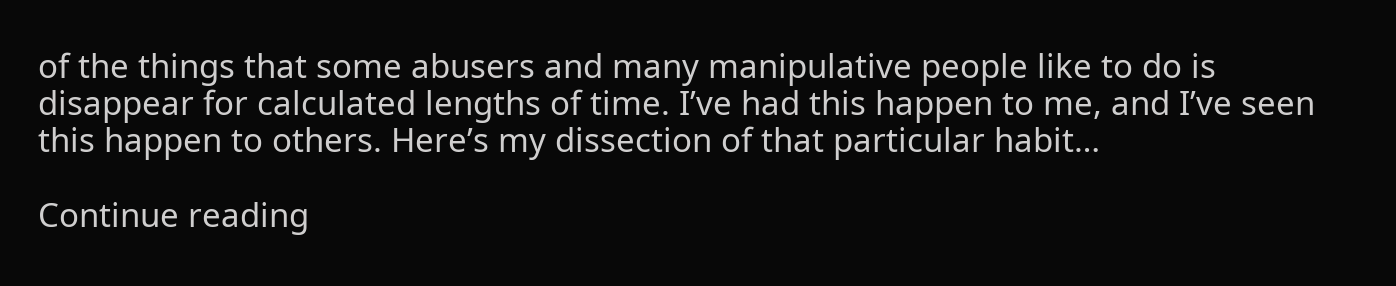of the things that some abusers and many manipulative people like to do is disappear for calculated lengths of time. I’ve had this happen to me, and I’ve seen this happen to others. Here’s my dissection of that particular habit…

Continue reading